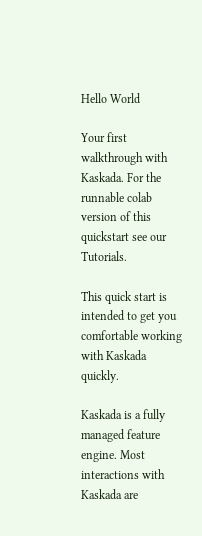Hello World

Your first walkthrough with Kaskada. For the runnable colab version of this quickstart see our Tutorials.

This quick start is intended to get you comfortable working with Kaskada quickly.

Kaskada is a fully managed feature engine. Most interactions with Kaskada are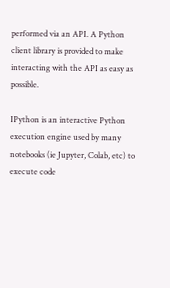performed via an API. A Python client library is provided to make interacting with the API as easy as possible.

IPython is an interactive Python execution engine used by many notebooks (ie Jupyter, Colab, etc) to execute code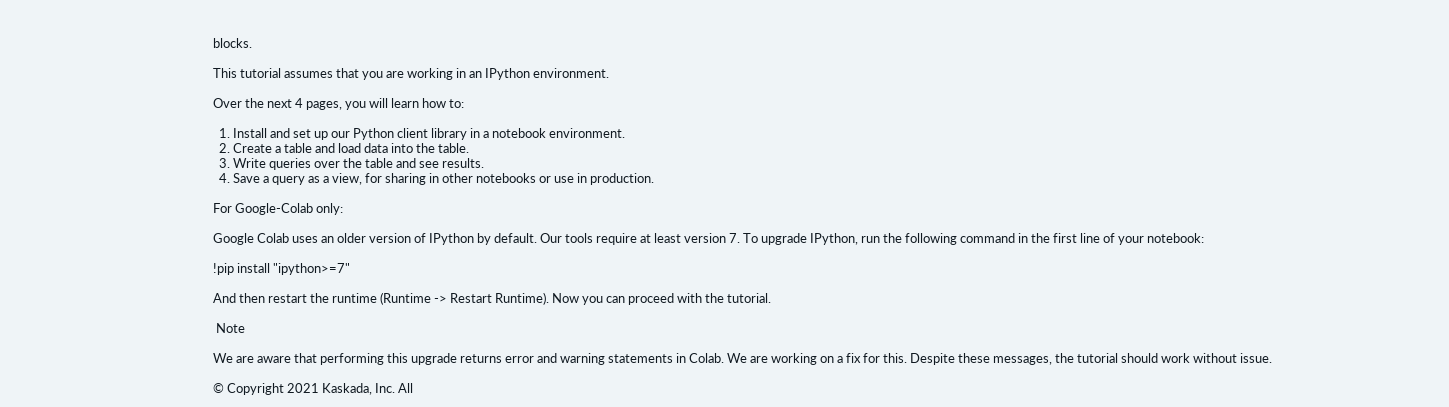blocks.

This tutorial assumes that you are working in an IPython environment.

Over the next 4 pages, you will learn how to:

  1. Install and set up our Python client library in a notebook environment.
  2. Create a table and load data into the table.
  3. Write queries over the table and see results.
  4. Save a query as a view, for sharing in other notebooks or use in production.

For Google-Colab only:

Google Colab uses an older version of IPython by default. Our tools require at least version 7. To upgrade IPython, run the following command in the first line of your notebook:

!pip install "ipython>=7"

And then restart the runtime (Runtime -> Restart Runtime). Now you can proceed with the tutorial.

 Note

We are aware that performing this upgrade returns error and warning statements in Colab. We are working on a fix for this. Despite these messages, the tutorial should work without issue.

© Copyright 2021 Kaskada, Inc. All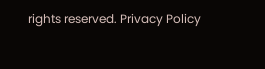rights reserved. Privacy Policy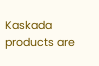Kaskada products are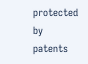protected by patents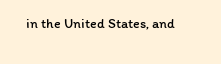in the United States, and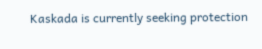Kaskada is currently seeking protection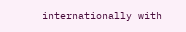internationally with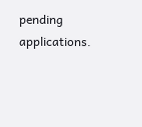pending applications.